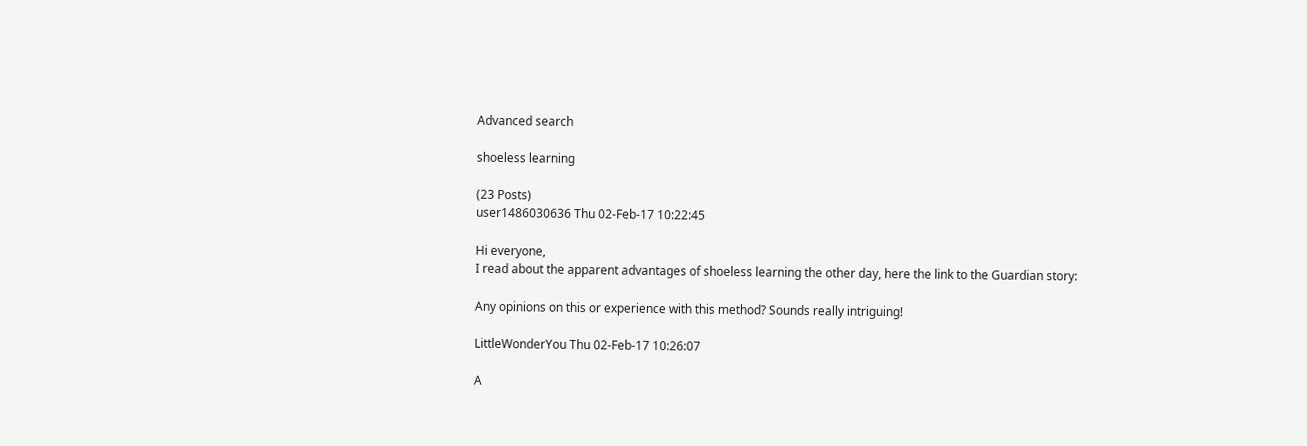Advanced search

shoeless learning

(23 Posts)
user1486030636 Thu 02-Feb-17 10:22:45

Hi everyone,
I read about the apparent advantages of shoeless learning the other day, here the link to the Guardian story:

Any opinions on this or experience with this method? Sounds really intriguing!

LittleWonderYou Thu 02-Feb-17 10:26:07

A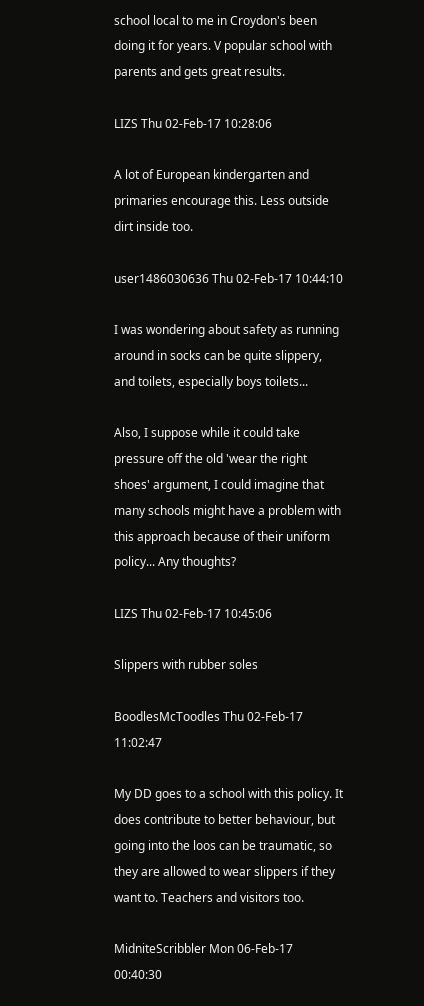school local to me in Croydon's been doing it for years. V popular school with parents and gets great results.

LIZS Thu 02-Feb-17 10:28:06

A lot of European kindergarten and primaries encourage this. Less outside dirt inside too.

user1486030636 Thu 02-Feb-17 10:44:10

I was wondering about safety as running around in socks can be quite slippery, and toilets, especially boys toilets...

Also, I suppose while it could take pressure off the old 'wear the right shoes' argument, I could imagine that many schools might have a problem with this approach because of their uniform policy... Any thoughts?

LIZS Thu 02-Feb-17 10:45:06

Slippers with rubber soles

BoodlesMcToodles Thu 02-Feb-17 11:02:47

My DD goes to a school with this policy. It does contribute to better behaviour, but going into the loos can be traumatic, so they are allowed to wear slippers if they want to. Teachers and visitors too.

MidniteScribbler Mon 06-Feb-17 00:40:30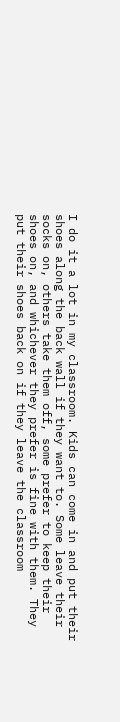I do it a lot in my classroom. Kids can come in and put their shoes along the back wall if they want to. Some leave their socks on, others take them off, some prefer to keep their shoes on, and whichever they prefer is fine with them. They put their shoes back on if they leave the classroom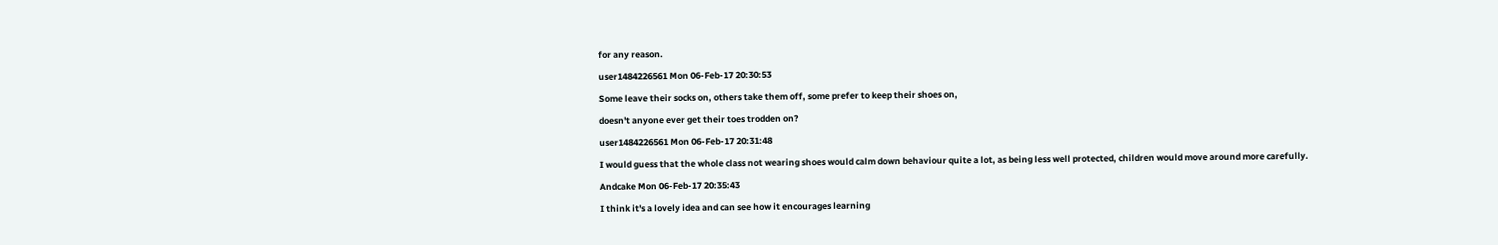for any reason.

user1484226561 Mon 06-Feb-17 20:30:53

Some leave their socks on, others take them off, some prefer to keep their shoes on,

doesn't anyone ever get their toes trodden on?

user1484226561 Mon 06-Feb-17 20:31:48

I would guess that the whole class not wearing shoes would calm down behaviour quite a lot, as being less well protected, children would move around more carefully.

Andcake Mon 06-Feb-17 20:35:43

I think it's a lovely idea and can see how it encourages learning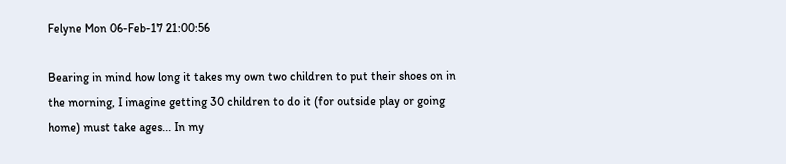Felyne Mon 06-Feb-17 21:00:56

Bearing in mind how long it takes my own two children to put their shoes on in the morning, I imagine getting 30 children to do it (for outside play or going home) must take ages... In my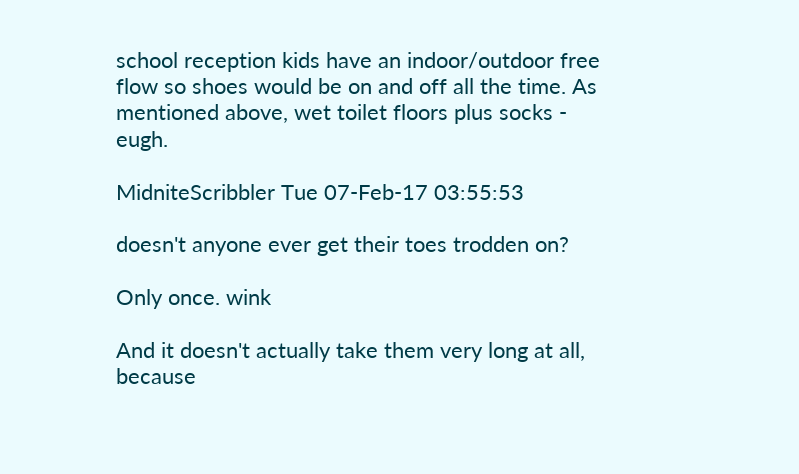school reception kids have an indoor/outdoor free flow so shoes would be on and off all the time. As mentioned above, wet toilet floors plus socks - eugh.

MidniteScribbler Tue 07-Feb-17 03:55:53

doesn't anyone ever get their toes trodden on?

Only once. wink

And it doesn't actually take them very long at all, because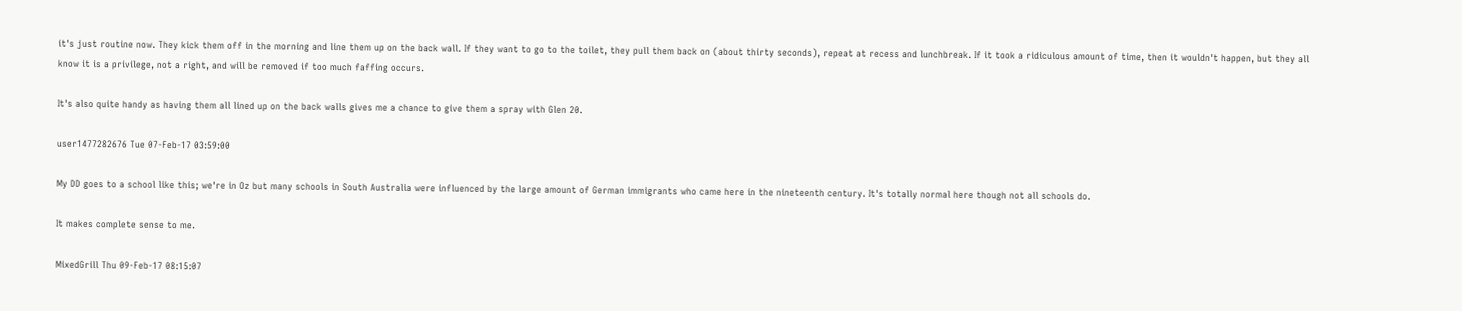it's just routine now. They kick them off in the morning and line them up on the back wall. If they want to go to the toilet, they pull them back on (about thirty seconds), repeat at recess and lunchbreak. If it took a ridiculous amount of time, then it wouldn't happen, but they all know it is a privilege, not a right, and will be removed if too much faffing occurs.

It's also quite handy as having them all lined up on the back walls gives me a chance to give them a spray with Glen 20.

user1477282676 Tue 07-Feb-17 03:59:00

My DD goes to a school like this; we're in Oz but many schools in South Australia were influenced by the large amount of German immigrants who came here in the nineteenth century. It's totally normal here though not all schools do.

It makes complete sense to me.

MixedGrill Thu 09-Feb-17 08:15:07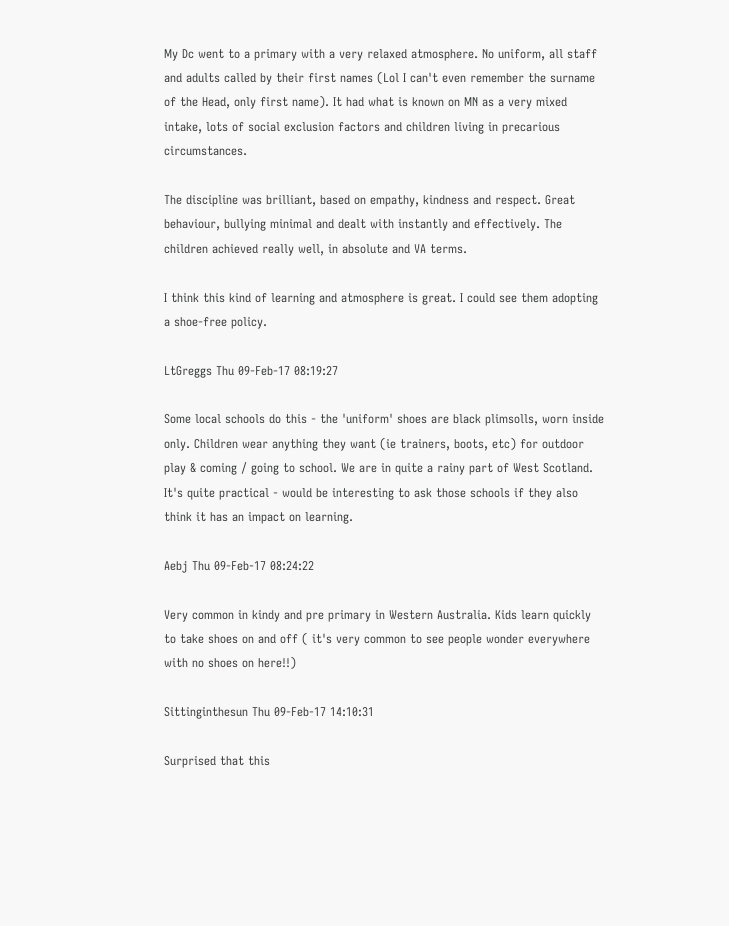My Dc went to a primary with a very relaxed atmosphere. No uniform, all staff and adults called by their first names (Lol I can't even remember the surname of the Head, only first name). It had what is known on MN as a very mixed intake, lots of social exclusion factors and children living in precarious circumstances.

The discipline was brilliant, based on empathy, kindness and respect. Great behaviour, bullying minimal and dealt with instantly and effectively. The children achieved really well, in absolute and VA terms.

I think this kind of learning and atmosphere is great. I could see them adopting a shoe-free policy.

LtGreggs Thu 09-Feb-17 08:19:27

Some local schools do this - the 'uniform' shoes are black plimsolls, worn inside only. Children wear anything they want (ie trainers, boots, etc) for outdoor play & coming / going to school. We are in quite a rainy part of West Scotland. It's quite practical - would be interesting to ask those schools if they also think it has an impact on learning.

Aebj Thu 09-Feb-17 08:24:22

Very common in kindy and pre primary in Western Australia. Kids learn quickly to take shoes on and off ( it's very common to see people wonder everywhere with no shoes on here!!)

Sittinginthesun Thu 09-Feb-17 14:10:31

Surprised that this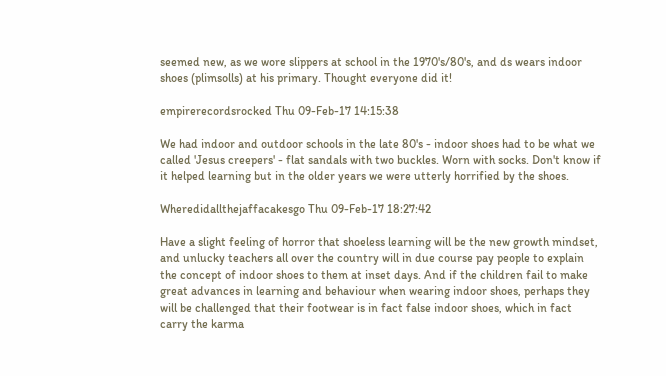seemed new, as we wore slippers at school in the 1970's/80's, and ds wears indoor shoes (plimsolls) at his primary. Thought everyone did it!

empirerecordsrocked Thu 09-Feb-17 14:15:38

We had indoor and outdoor schools in the late 80's - indoor shoes had to be what we called 'Jesus creepers' - flat sandals with two buckles. Worn with socks. Don't know if it helped learning but in the older years we were utterly horrified by the shoes.

Wheredidallthejaffacakesgo Thu 09-Feb-17 18:27:42

Have a slight feeling of horror that shoeless learning will be the new growth mindset, and unlucky teachers all over the country will in due course pay people to explain the concept of indoor shoes to them at inset days. And if the children fail to make great advances in learning and behaviour when wearing indoor shoes, perhaps they will be challenged that their footwear is in fact false indoor shoes, which in fact carry the karma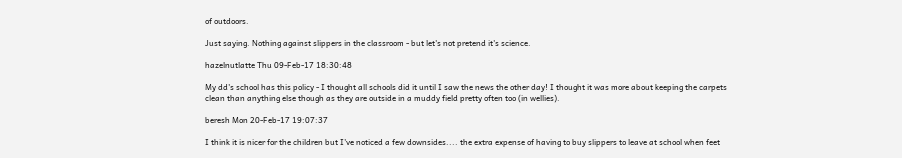of outdoors.

Just saying. Nothing against slippers in the classroom - but let's not pretend it's science.

hazelnutlatte Thu 09-Feb-17 18:30:48

My dd's school has this policy - I thought all schools did it until I saw the news the other day! I thought it was more about keeping the carpets clean than anything else though as they are outside in a muddy field pretty often too (in wellies).

beresh Mon 20-Feb-17 19:07:37

I think it is nicer for the children but I've noticed a few downsides.... the extra expense of having to buy slippers to leave at school when feet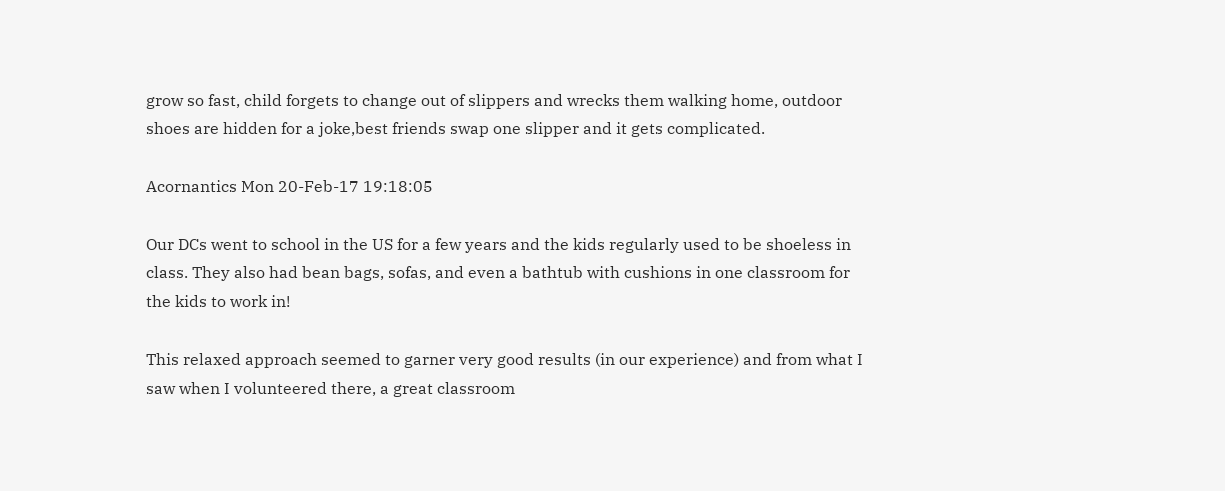grow so fast, child forgets to change out of slippers and wrecks them walking home, outdoor shoes are hidden for a joke,best friends swap one slipper and it gets complicated.

Acornantics Mon 20-Feb-17 19:18:05

Our DCs went to school in the US for a few years and the kids regularly used to be shoeless in class. They also had bean bags, sofas, and even a bathtub with cushions in one classroom for the kids to work in!

This relaxed approach seemed to garner very good results (in our experience) and from what I saw when I volunteered there, a great classroom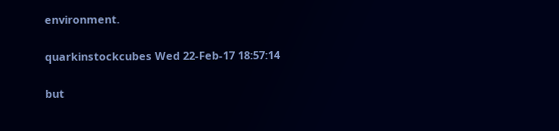environment.

quarkinstockcubes Wed 22-Feb-17 18:57:14

but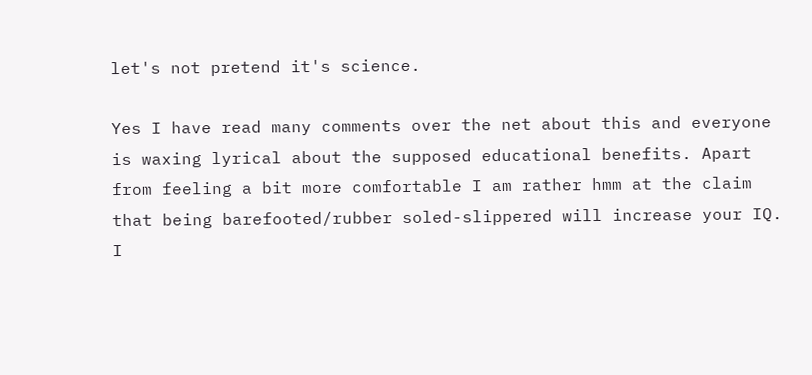let's not pretend it's science.

Yes I have read many comments over the net about this and everyone is waxing lyrical about the supposed educational benefits. Apart from feeling a bit more comfortable I am rather hmm at the claim that being barefooted/rubber soled-slippered will increase your IQ. I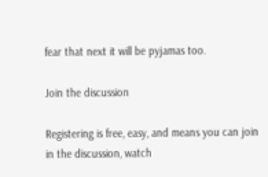fear that next it will be pyjamas too.

Join the discussion

Registering is free, easy, and means you can join in the discussion, watch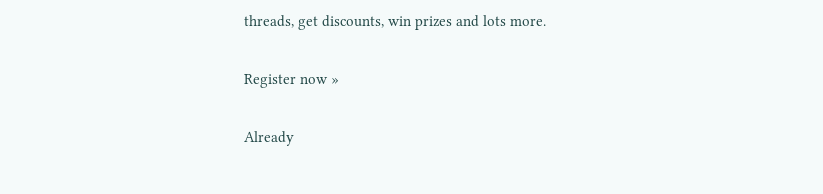threads, get discounts, win prizes and lots more.

Register now »

Already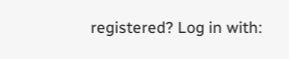registered? Log in with: